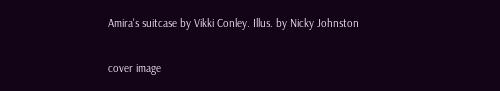Amira's suitcase by Vikki Conley. Illus. by Nicky Johnston

cover image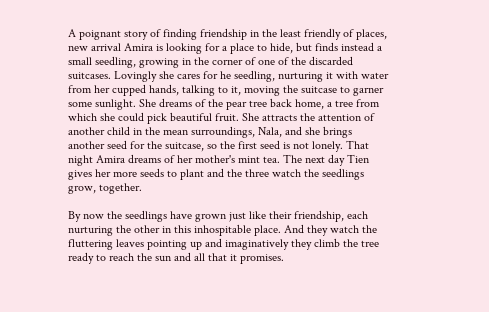A poignant story of finding friendship in the least friendly of places, new arrival Amira is looking for a place to hide, but finds instead a small seedling, growing in the corner of one of the discarded suitcases. Lovingly she cares for he seedling, nurturing it with water from her cupped hands, talking to it, moving the suitcase to garner some sunlight. She dreams of the pear tree back home, a tree from which she could pick beautiful fruit. She attracts the attention of another child in the mean surroundings, Nala, and she brings another seed for the suitcase, so the first seed is not lonely. That night Amira dreams of her mother's mint tea. The next day Tien gives her more seeds to plant and the three watch the seedlings grow, together.

By now the seedlings have grown just like their friendship, each nurturing the other in this inhospitable place. And they watch the fluttering leaves pointing up and imaginatively they climb the tree ready to reach the sun and all that it promises.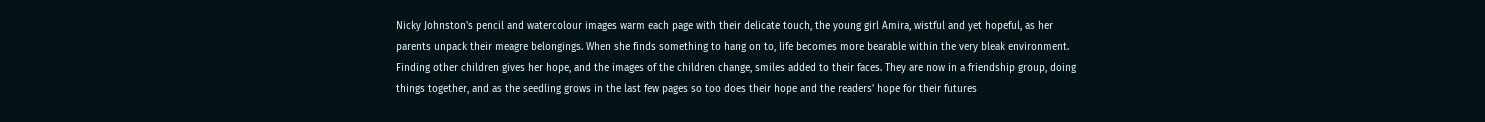Nicky Johnston's pencil and watercolour images warm each page with their delicate touch, the young girl Amira, wistful and yet hopeful, as her parents unpack their meagre belongings. When she finds something to hang on to, life becomes more bearable within the very bleak environment. Finding other children gives her hope, and the images of the children change, smiles added to their faces. They are now in a friendship group, doing things together, and as the seedling grows in the last few pages so too does their hope and the readers' hope for their futures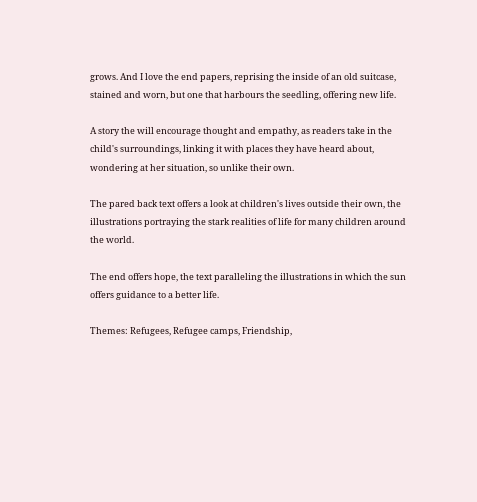grows. And I love the end papers, reprising the inside of an old suitcase, stained and worn, but one that harbours the seedling, offering new life.

A story the will encourage thought and empathy, as readers take in the child's surroundings, linking it with places they have heard about, wondering at her situation, so unlike their own.

The pared back text offers a look at children's lives outside their own, the illustrations portraying the stark realities of life for many children around the world.

The end offers hope, the text paralleling the illustrations in which the sun offers guidance to a better life.

Themes: Refugees, Refugee camps, Friendship,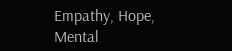Empathy, Hope, Mental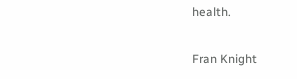health.

Fran Knight